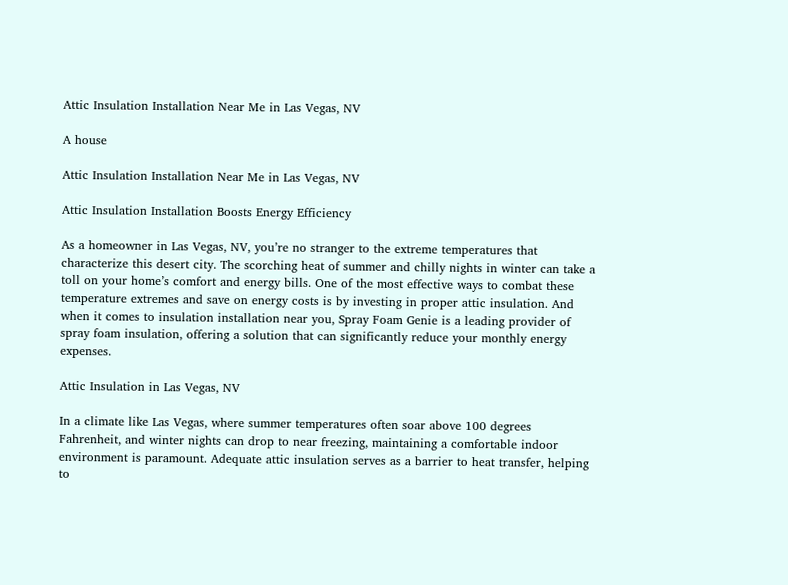Attic Insulation Installation Near Me in Las Vegas, NV

A house

Attic Insulation Installation Near Me in Las Vegas, NV

Attic Insulation Installation Boosts Energy Efficiency

As a homeowner in Las Vegas, NV, you’re no stranger to the extreme temperatures that characterize this desert city. The scorching heat of summer and chilly nights in winter can take a toll on your home’s comfort and energy bills. One of the most effective ways to combat these temperature extremes and save on energy costs is by investing in proper attic insulation. And when it comes to insulation installation near you, Spray Foam Genie is a leading provider of spray foam insulation, offering a solution that can significantly reduce your monthly energy expenses.

Attic Insulation in Las Vegas, NV

In a climate like Las Vegas, where summer temperatures often soar above 100 degrees Fahrenheit, and winter nights can drop to near freezing, maintaining a comfortable indoor environment is paramount. Adequate attic insulation serves as a barrier to heat transfer, helping to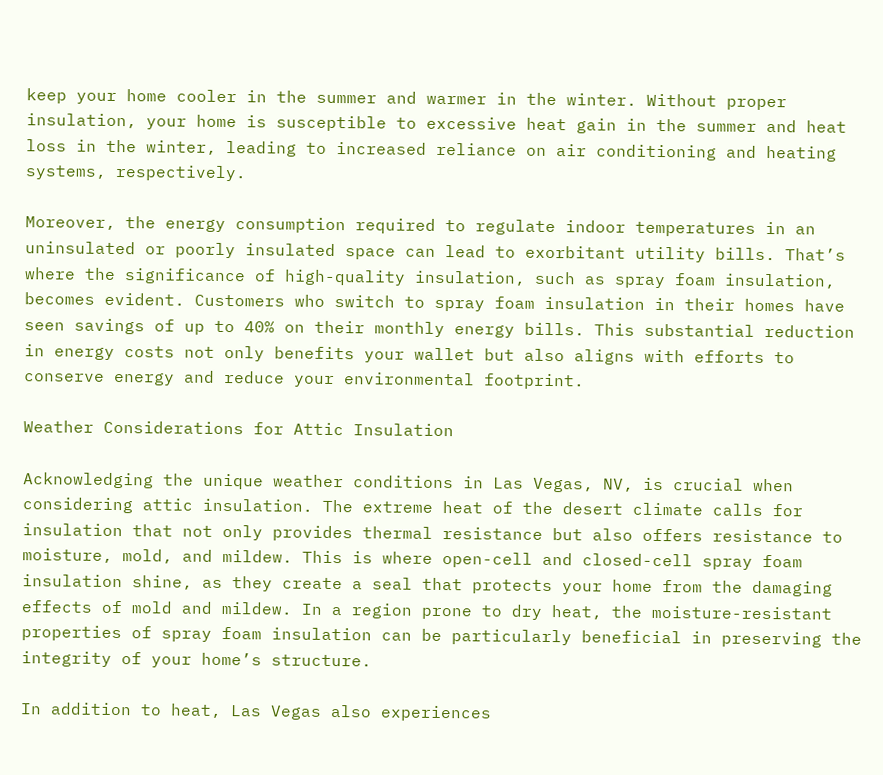keep your home cooler in the summer and warmer in the winter. Without proper insulation, your home is susceptible to excessive heat gain in the summer and heat loss in the winter, leading to increased reliance on air conditioning and heating systems, respectively.

Moreover, the energy consumption required to regulate indoor temperatures in an uninsulated or poorly insulated space can lead to exorbitant utility bills. That’s where the significance of high-quality insulation, such as spray foam insulation, becomes evident. Customers who switch to spray foam insulation in their homes have seen savings of up to 40% on their monthly energy bills. This substantial reduction in energy costs not only benefits your wallet but also aligns with efforts to conserve energy and reduce your environmental footprint.

Weather Considerations for Attic Insulation

Acknowledging the unique weather conditions in Las Vegas, NV, is crucial when considering attic insulation. The extreme heat of the desert climate calls for insulation that not only provides thermal resistance but also offers resistance to moisture, mold, and mildew. This is where open-cell and closed-cell spray foam insulation shine, as they create a seal that protects your home from the damaging effects of mold and mildew. In a region prone to dry heat, the moisture-resistant properties of spray foam insulation can be particularly beneficial in preserving the integrity of your home’s structure.

In addition to heat, Las Vegas also experiences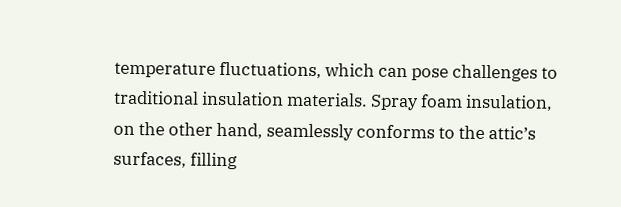temperature fluctuations, which can pose challenges to traditional insulation materials. Spray foam insulation, on the other hand, seamlessly conforms to the attic’s surfaces, filling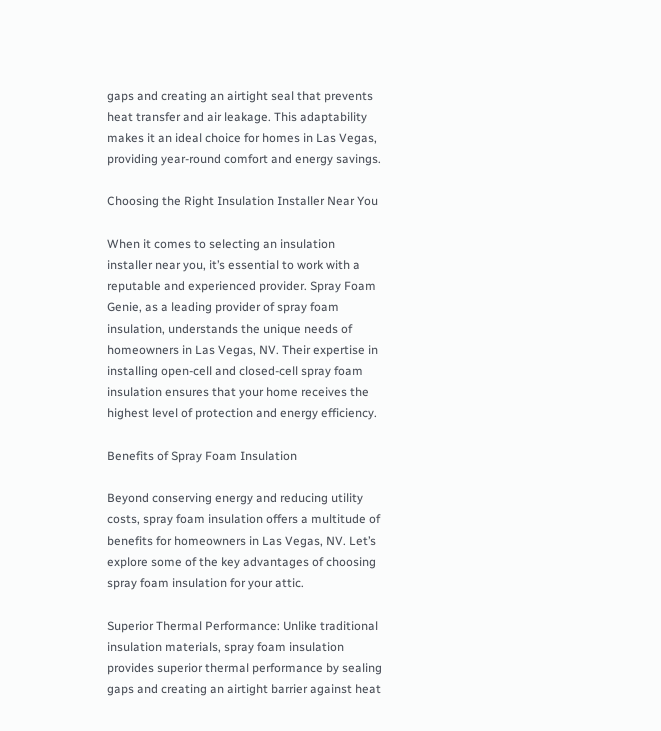gaps and creating an airtight seal that prevents heat transfer and air leakage. This adaptability makes it an ideal choice for homes in Las Vegas, providing year-round comfort and energy savings.

Choosing the Right Insulation Installer Near You

When it comes to selecting an insulation installer near you, it’s essential to work with a reputable and experienced provider. Spray Foam Genie, as a leading provider of spray foam insulation, understands the unique needs of homeowners in Las Vegas, NV. Their expertise in installing open-cell and closed-cell spray foam insulation ensures that your home receives the highest level of protection and energy efficiency.

Benefits of Spray Foam Insulation

Beyond conserving energy and reducing utility costs, spray foam insulation offers a multitude of benefits for homeowners in Las Vegas, NV. Let’s explore some of the key advantages of choosing spray foam insulation for your attic.

Superior Thermal Performance: Unlike traditional insulation materials, spray foam insulation provides superior thermal performance by sealing gaps and creating an airtight barrier against heat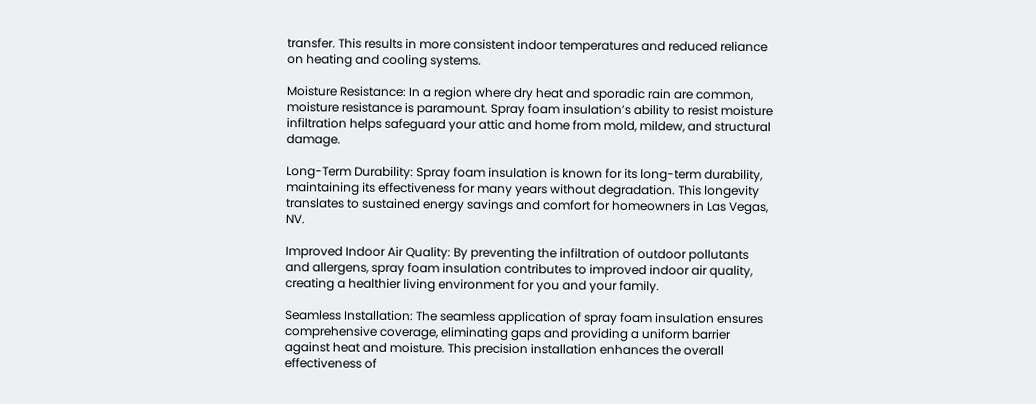transfer. This results in more consistent indoor temperatures and reduced reliance on heating and cooling systems.

Moisture Resistance: In a region where dry heat and sporadic rain are common, moisture resistance is paramount. Spray foam insulation’s ability to resist moisture infiltration helps safeguard your attic and home from mold, mildew, and structural damage.

Long-Term Durability: Spray foam insulation is known for its long-term durability, maintaining its effectiveness for many years without degradation. This longevity translates to sustained energy savings and comfort for homeowners in Las Vegas, NV.

Improved Indoor Air Quality: By preventing the infiltration of outdoor pollutants and allergens, spray foam insulation contributes to improved indoor air quality, creating a healthier living environment for you and your family.

Seamless Installation: The seamless application of spray foam insulation ensures comprehensive coverage, eliminating gaps and providing a uniform barrier against heat and moisture. This precision installation enhances the overall effectiveness of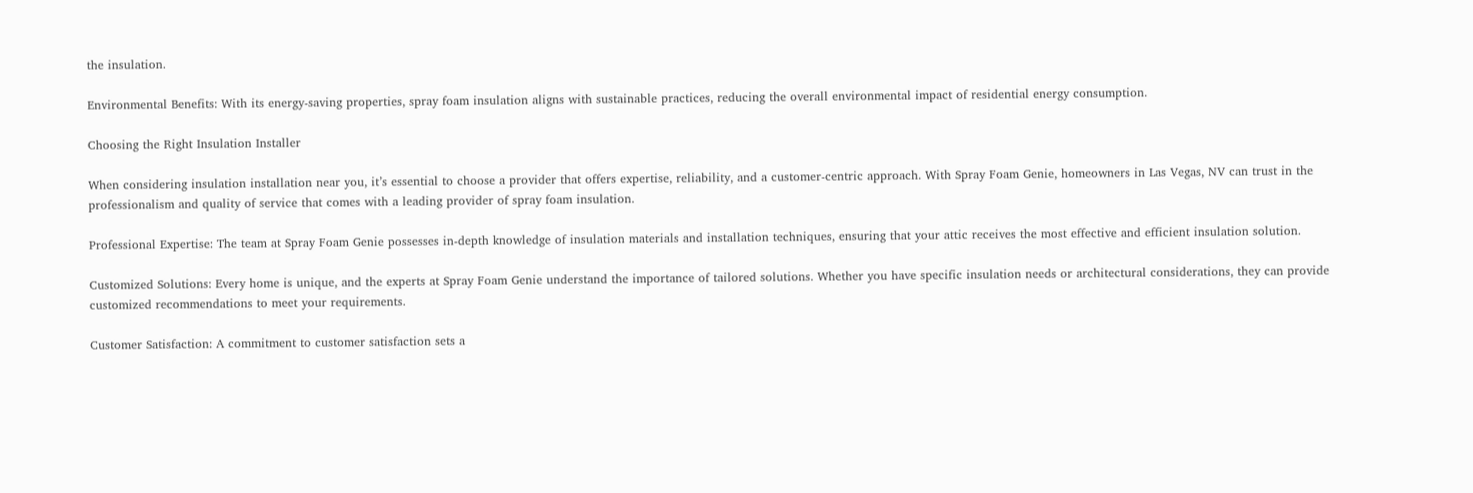the insulation.

Environmental Benefits: With its energy-saving properties, spray foam insulation aligns with sustainable practices, reducing the overall environmental impact of residential energy consumption.

Choosing the Right Insulation Installer

When considering insulation installation near you, it’s essential to choose a provider that offers expertise, reliability, and a customer-centric approach. With Spray Foam Genie, homeowners in Las Vegas, NV can trust in the professionalism and quality of service that comes with a leading provider of spray foam insulation.

Professional Expertise: The team at Spray Foam Genie possesses in-depth knowledge of insulation materials and installation techniques, ensuring that your attic receives the most effective and efficient insulation solution.

Customized Solutions: Every home is unique, and the experts at Spray Foam Genie understand the importance of tailored solutions. Whether you have specific insulation needs or architectural considerations, they can provide customized recommendations to meet your requirements.

Customer Satisfaction: A commitment to customer satisfaction sets a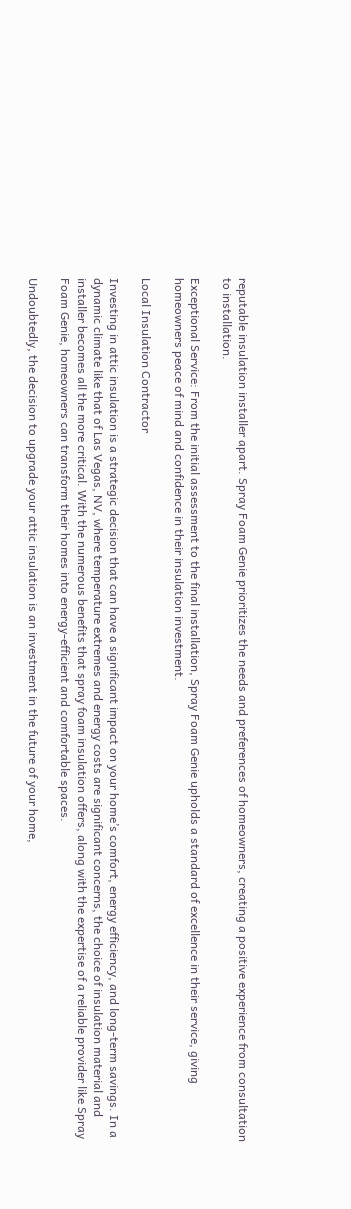reputable insulation installer apart. Spray Foam Genie prioritizes the needs and preferences of homeowners, creating a positive experience from consultation to installation.

Exceptional Service: From the initial assessment to the final installation, Spray Foam Genie upholds a standard of excellence in their service, giving homeowners peace of mind and confidence in their insulation investment.

Local Insulation Contractor

Investing in attic insulation is a strategic decision that can have a significant impact on your home’s comfort, energy efficiency, and long-term savings. In a dynamic climate like that of Las Vegas, NV, where temperature extremes and energy costs are significant concerns, the choice of insulation material and installer becomes all the more critical. With the numerous benefits that spray foam insulation offers, along with the expertise of a reliable provider like Spray Foam Genie, homeowners can transform their homes into energy-efficient and comfortable spaces.

Undoubtedly, the decision to upgrade your attic insulation is an investment in the future of your home,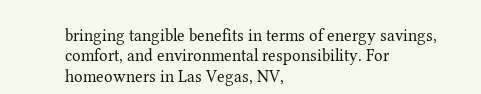bringing tangible benefits in terms of energy savings, comfort, and environmental responsibility. For homeowners in Las Vegas, NV,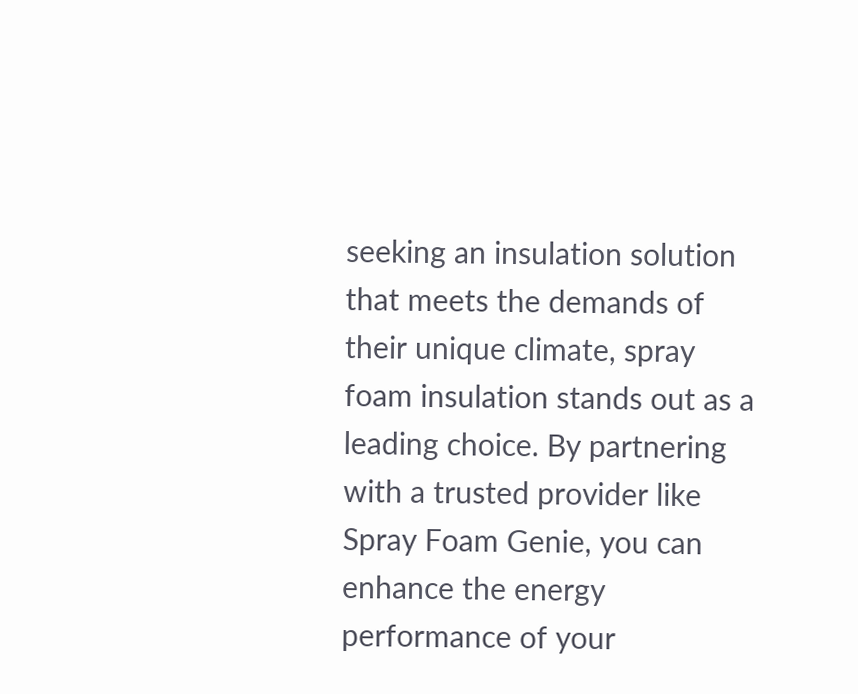seeking an insulation solution that meets the demands of their unique climate, spray foam insulation stands out as a leading choice. By partnering with a trusted provider like Spray Foam Genie, you can enhance the energy performance of your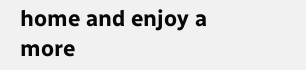home and enjoy a more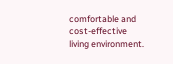comfortable and cost-effective living environment.